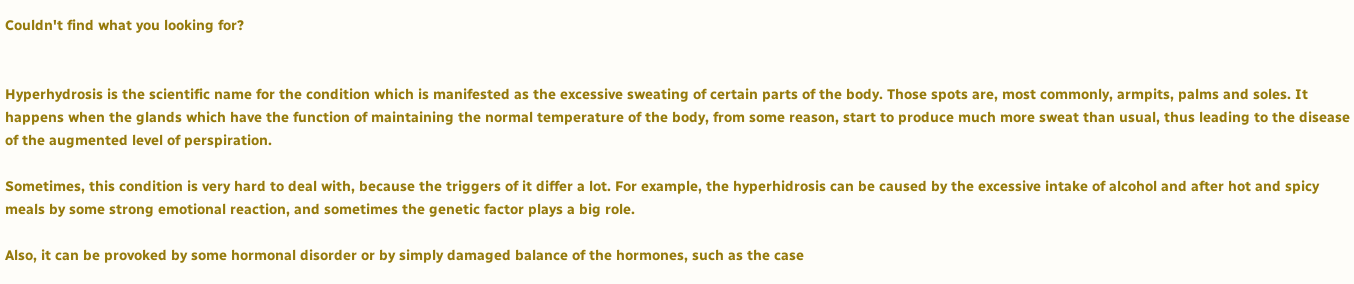Couldn't find what you looking for?


Hyperhydrosis is the scientific name for the condition which is manifested as the excessive sweating of certain parts of the body. Those spots are, most commonly, armpits, palms and soles. It happens when the glands which have the function of maintaining the normal temperature of the body, from some reason, start to produce much more sweat than usual, thus leading to the disease of the augmented level of perspiration.

Sometimes, this condition is very hard to deal with, because the triggers of it differ a lot. For example, the hyperhidrosis can be caused by the excessive intake of alcohol and after hot and spicy meals by some strong emotional reaction, and sometimes the genetic factor plays a big role.

Also, it can be provoked by some hormonal disorder or by simply damaged balance of the hormones, such as the case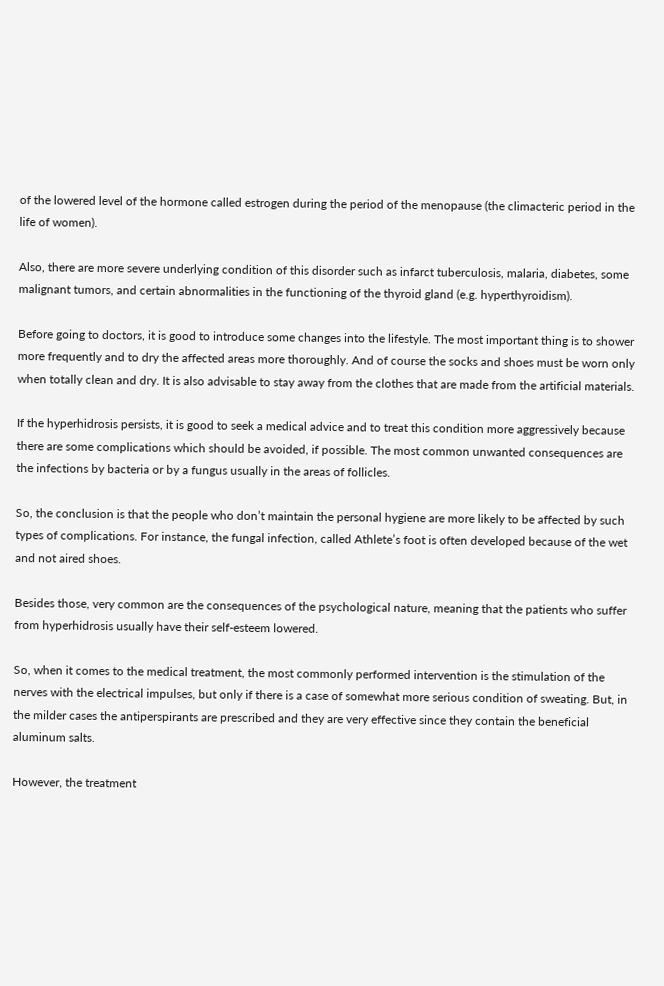of the lowered level of the hormone called estrogen during the period of the menopause (the climacteric period in the life of women).

Also, there are more severe underlying condition of this disorder such as infarct tuberculosis, malaria, diabetes, some malignant tumors, and certain abnormalities in the functioning of the thyroid gland (e.g. hyperthyroidism).

Before going to doctors, it is good to introduce some changes into the lifestyle. The most important thing is to shower more frequently and to dry the affected areas more thoroughly. And of course the socks and shoes must be worn only when totally clean and dry. It is also advisable to stay away from the clothes that are made from the artificial materials.

If the hyperhidrosis persists, it is good to seek a medical advice and to treat this condition more aggressively because there are some complications which should be avoided, if possible. The most common unwanted consequences are the infections by bacteria or by a fungus usually in the areas of follicles.

So, the conclusion is that the people who don’t maintain the personal hygiene are more likely to be affected by such types of complications. For instance, the fungal infection, called Athlete’s foot is often developed because of the wet and not aired shoes.

Besides those, very common are the consequences of the psychological nature, meaning that the patients who suffer from hyperhidrosis usually have their self-esteem lowered.

So, when it comes to the medical treatment, the most commonly performed intervention is the stimulation of the nerves with the electrical impulses, but only if there is a case of somewhat more serious condition of sweating. But, in the milder cases the antiperspirants are prescribed and they are very effective since they contain the beneficial aluminum salts.

However, the treatment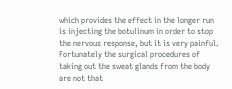which provides the effect in the longer run is injecting the botulinum in order to stop the nervous response, but it is very painful. Fortunately the surgical procedures of taking out the sweat glands from the body are not that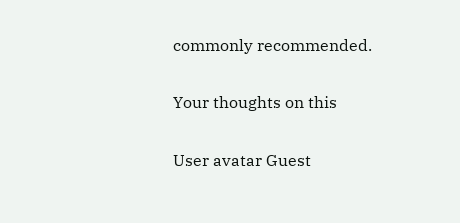commonly recommended.

Your thoughts on this

User avatar Guest